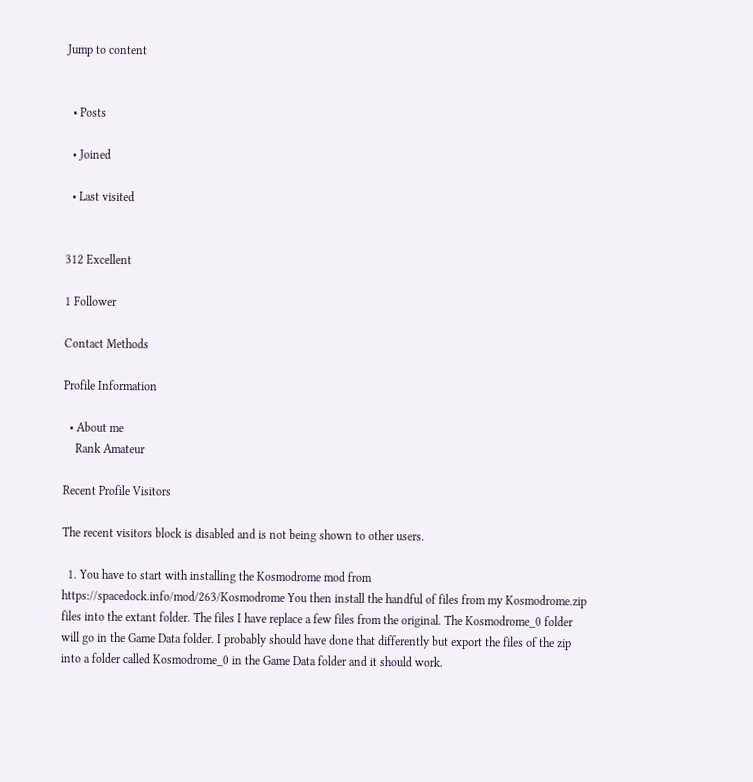Jump to content


  • Posts

  • Joined

  • Last visited


312 Excellent

1 Follower

Contact Methods

Profile Information

  • About me
    Rank Amateur

Recent Profile Visitors

The recent visitors block is disabled and is not being shown to other users.

  1. You have to start with installing the Kosmodrome mod from https://spacedock.info/mod/263/Kosmodrome You then install the handful of files from my Kosmodrome.zip files into the extant folder. The files I have replace a few files from the original. The Kosmodrome_0 folder will go in the Game Data folder. I probably should have done that differently but export the files of the zip into a folder called Kosmodrome_0 in the Game Data folder and it should work.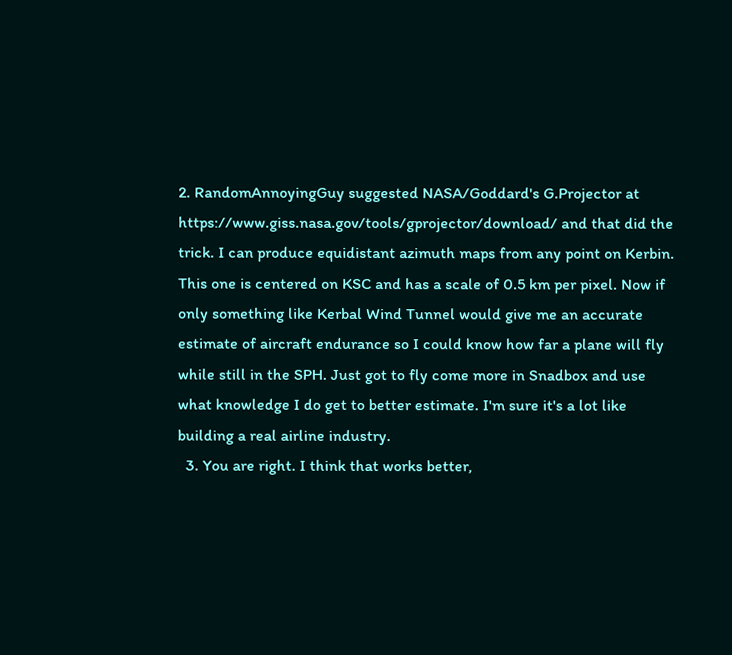2. RandomAnnoyingGuy suggested NASA/Goddard's G.Projector at https://www.giss.nasa.gov/tools/gprojector/download/ and that did the trick. I can produce equidistant azimuth maps from any point on Kerbin. This one is centered on KSC and has a scale of 0.5 km per pixel. Now if only something like Kerbal Wind Tunnel would give me an accurate estimate of aircraft endurance so I could know how far a plane will fly while still in the SPH. Just got to fly come more in Snadbox and use what knowledge I do get to better estimate. I'm sure it's a lot like building a real airline industry.
  3. You are right. I think that works better,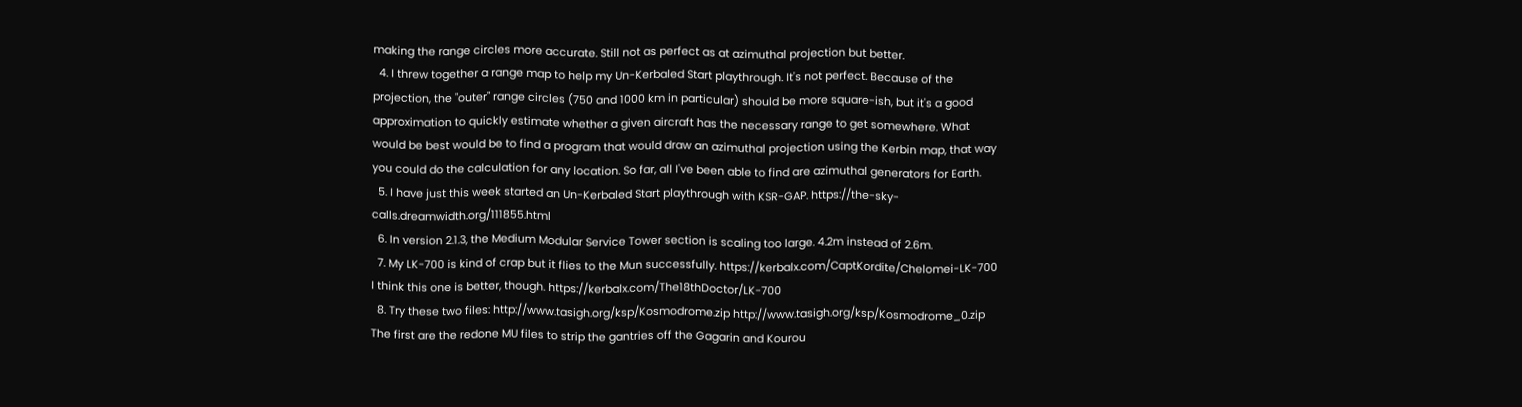making the range circles more accurate. Still not as perfect as at azimuthal projection but better.
  4. I threw together a range map to help my Un-Kerbaled Start playthrough. It's not perfect. Because of the projection, the "outer" range circles (750 and 1000 km in particular) should be more square-ish, but it's a good approximation to quickly estimate whether a given aircraft has the necessary range to get somewhere. What would be best would be to find a program that would draw an azimuthal projection using the Kerbin map, that way you could do the calculation for any location. So far, all I've been able to find are azimuthal generators for Earth.
  5. I have just this week started an Un-Kerbaled Start playthrough with KSR-GAP. https://the-sky-calls.dreamwidth.org/111855.html
  6. In version 2.1.3, the Medium Modular Service Tower section is scaling too large. 4.2m instead of 2.6m.
  7. My LK-700 is kind of crap but it flies to the Mun successfully. https://kerbalx.com/CaptKordite/Chelomei-LK-700 I think this one is better, though. https://kerbalx.com/The18thDoctor/LK-700
  8. Try these two files: http://www.tasigh.org/ksp/Kosmodrome.zip http://www.tasigh.org/ksp/Kosmodrome_0.zip The first are the redone MU files to strip the gantries off the Gagarin and Kourou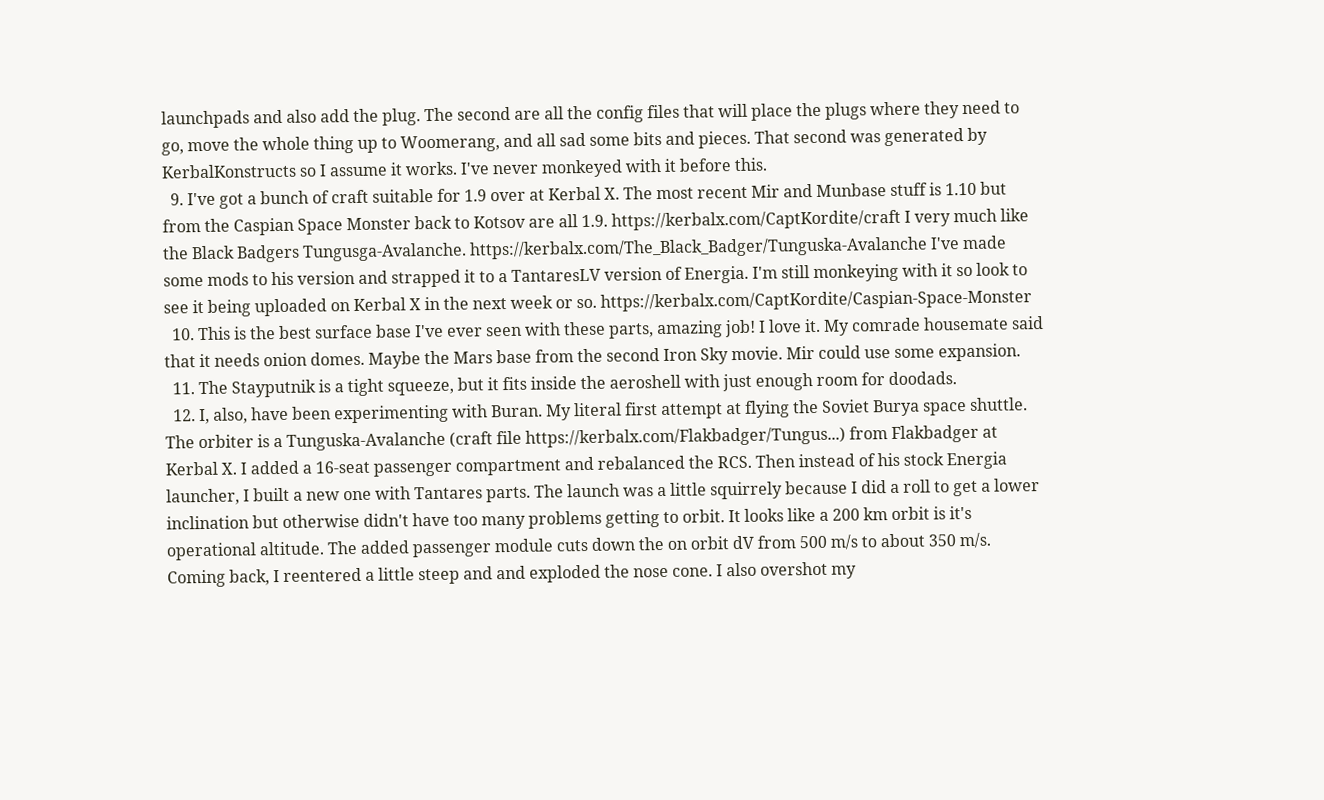launchpads and also add the plug. The second are all the config files that will place the plugs where they need to go, move the whole thing up to Woomerang, and all sad some bits and pieces. That second was generated by KerbalKonstructs so I assume it works. I've never monkeyed with it before this.
  9. I've got a bunch of craft suitable for 1.9 over at Kerbal X. The most recent Mir and Munbase stuff is 1.10 but from the Caspian Space Monster back to Kotsov are all 1.9. https://kerbalx.com/CaptKordite/craft I very much like the Black Badgers Tungusga-Avalanche. https://kerbalx.com/The_Black_Badger/Tunguska-Avalanche I've made some mods to his version and strapped it to a TantaresLV version of Energia. I'm still monkeying with it so look to see it being uploaded on Kerbal X in the next week or so. https://kerbalx.com/CaptKordite/Caspian-Space-Monster
  10. This is the best surface base I've ever seen with these parts, amazing job! I love it. My comrade housemate said that it needs onion domes. Maybe the Mars base from the second Iron Sky movie. Mir could use some expansion.
  11. The Stayputnik is a tight squeeze, but it fits inside the aeroshell with just enough room for doodads.
  12. I, also, have been experimenting with Buran. My literal first attempt at flying the Soviet Burya space shuttle. The orbiter is a Tunguska-Avalanche (craft file https://kerbalx.com/Flakbadger/Tungus...) from Flakbadger at Kerbal X. I added a 16-seat passenger compartment and rebalanced the RCS. Then instead of his stock Energia launcher, I built a new one with Tantares parts. The launch was a little squirrely because I did a roll to get a lower inclination but otherwise didn't have too many problems getting to orbit. It looks like a 200 km orbit is it's operational altitude. The added passenger module cuts down the on orbit dV from 500 m/s to about 350 m/s. Coming back, I reentered a little steep and and exploded the nose cone. I also overshot my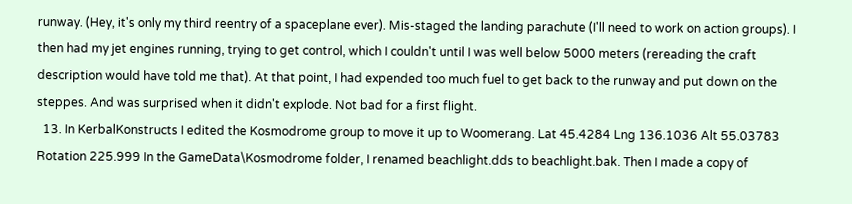runway. (Hey, it's only my third reentry of a spaceplane ever). Mis-staged the landing parachute (I'll need to work on action groups). I then had my jet engines running, trying to get control, which I couldn't until I was well below 5000 meters (rereading the craft description would have told me that). At that point, I had expended too much fuel to get back to the runway and put down on the steppes. And was surprised when it didn't explode. Not bad for a first flight.
  13. In KerbalKonstructs I edited the Kosmodrome group to move it up to Woomerang. Lat 45.4284 Lng 136.1036 Alt 55.03783 Rotation 225.999 In the GameData\Kosmodrome folder, I renamed beachlight.dds to beachlight.bak. Then I made a copy of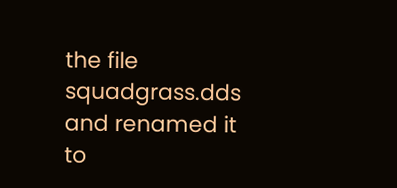the file squadgrass.dds and renamed it to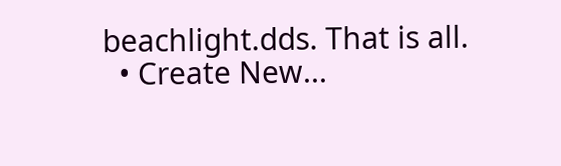beachlight.dds. That is all.
  • Create New...